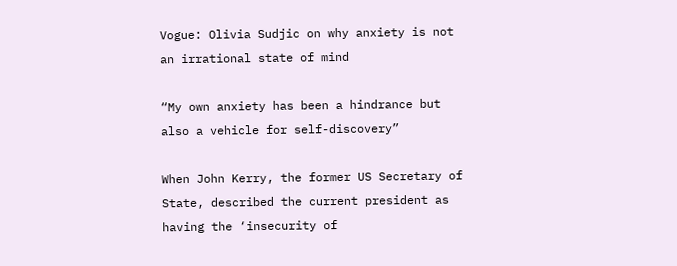Vogue: Olivia Sudjic on why anxiety is not an irrational state of mind

“My own anxiety has been a hindrance but also a vehicle for self-discovery”

When John Kerry, the former US Secretary of State, described the current president as having the ‘insecurity of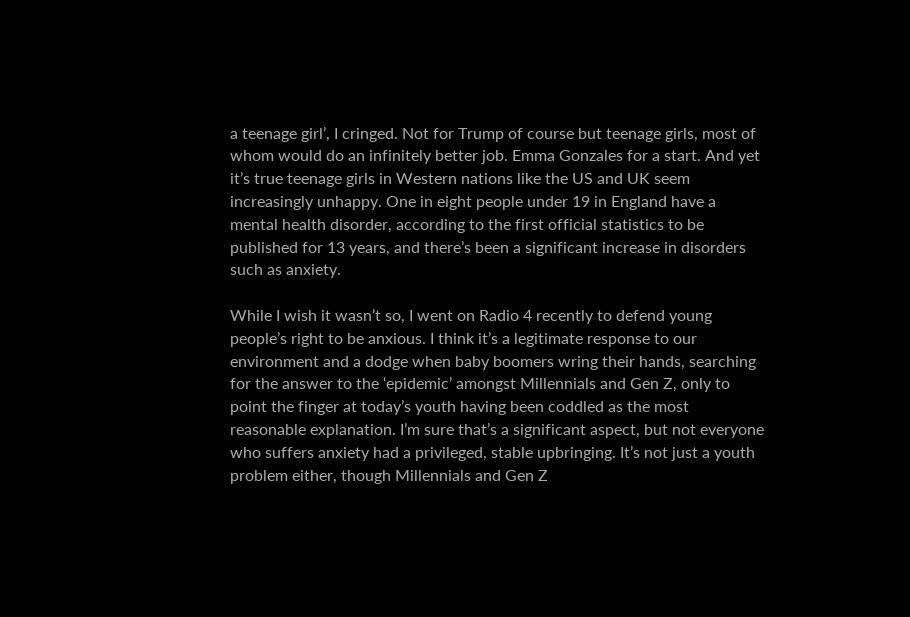a teenage girl’, I cringed. Not for Trump of course but teenage girls, most of whom would do an infinitely better job. Emma Gonzales for a start. And yet it’s true teenage girls in Western nations like the US and UK seem increasingly unhappy. One in eight people under 19 in England have a mental health disorder, according to the first official statistics to be published for 13 years, and there’s been a significant increase in disorders such as anxiety.

While I wish it wasn’t so, I went on Radio 4 recently to defend young people’s right to be anxious. I think it’s a legitimate response to our environment and a dodge when baby boomers wring their hands, searching for the answer to the ‘epidemic’ amongst Millennials and Gen Z, only to point the finger at today’s youth having been coddled as the most reasonable explanation. I’m sure that’s a significant aspect, but not everyone who suffers anxiety had a privileged, stable upbringing. It’s not just a youth problem either, though Millennials and Gen Z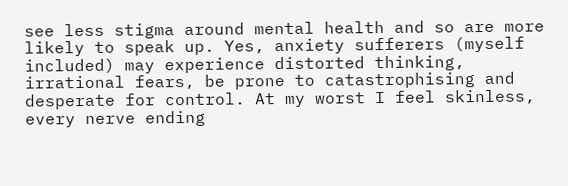see less stigma around mental health and so are more likely to speak up. Yes, anxiety sufferers (myself included) may experience distorted thinking, irrational fears, be prone to catastrophising and desperate for control. At my worst I feel skinless, every nerve ending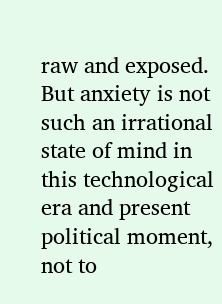raw and exposed. But anxiety is not such an irrational state of mind in this technological era and present political moment, not to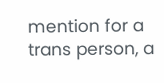mention for a trans person, a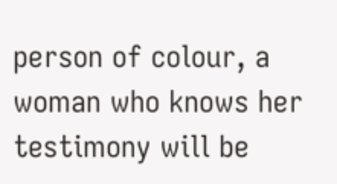person of colour, a woman who knows her testimony will be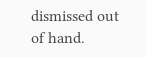dismissed out of hand.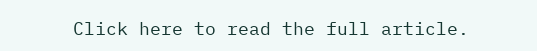Click here to read the full article.